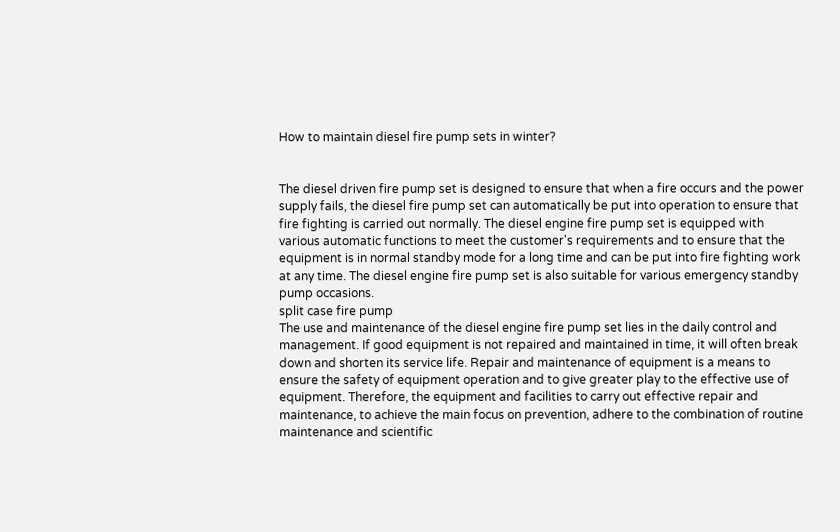How to maintain diesel fire pump sets in winter?


The diesel driven fire pump set is designed to ensure that when a fire occurs and the power supply fails, the diesel fire pump set can automatically be put into operation to ensure that fire fighting is carried out normally. The diesel engine fire pump set is equipped with various automatic functions to meet the customer's requirements and to ensure that the equipment is in normal standby mode for a long time and can be put into fire fighting work at any time. The diesel engine fire pump set is also suitable for various emergency standby pump occasions.
split case fire pump
The use and maintenance of the diesel engine fire pump set lies in the daily control and management. If good equipment is not repaired and maintained in time, it will often break down and shorten its service life. Repair and maintenance of equipment is a means to ensure the safety of equipment operation and to give greater play to the effective use of equipment. Therefore, the equipment and facilities to carry out effective repair and maintenance, to achieve the main focus on prevention, adhere to the combination of routine maintenance and scientific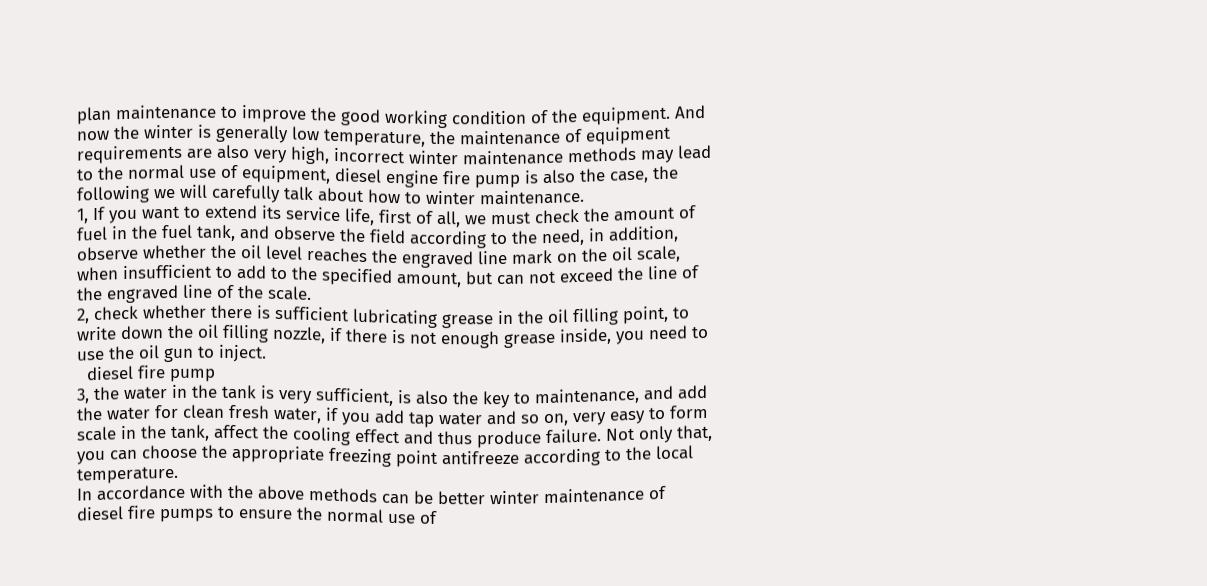plan maintenance to improve the good working condition of the equipment. And now the winter is generally low temperature, the maintenance of equipment requirements are also very high, incorrect winter maintenance methods may lead to the normal use of equipment, diesel engine fire pump is also the case, the following we will carefully talk about how to winter maintenance.
1, If you want to extend its service life, first of all, we must check the amount of fuel in the fuel tank, and observe the field according to the need, in addition, observe whether the oil level reaches the engraved line mark on the oil scale, when insufficient to add to the specified amount, but can not exceed the line of the engraved line of the scale.
2, check whether there is sufficient lubricating grease in the oil filling point, to write down the oil filling nozzle, if there is not enough grease inside, you need to use the oil gun to inject.
  diesel fire pump
3, the water in the tank is very sufficient, is also the key to maintenance, and add the water for clean fresh water, if you add tap water and so on, very easy to form scale in the tank, affect the cooling effect and thus produce failure. Not only that, you can choose the appropriate freezing point antifreeze according to the local temperature.
In accordance with the above methods can be better winter maintenance of diesel fire pumps to ensure the normal use of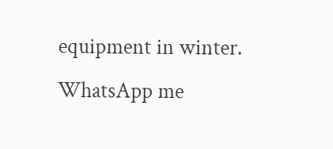equipment in winter.
WhatsApp me